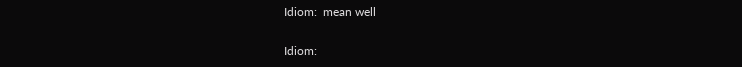Idiom:  mean well


Idiom: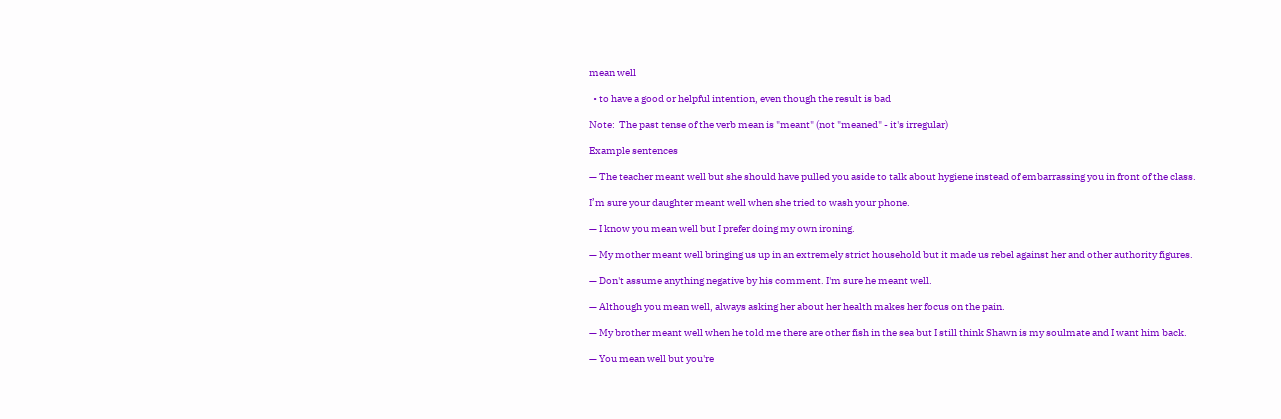mean well

  • to have a good or helpful intention, even though the result is bad

Note:  The past tense of the verb mean is "meant" (not "meaned" - it's irregular)

Example sentences

— The teacher meant well but she should have pulled you aside to talk about hygiene instead of embarrassing you in front of the class.

I’m sure your daughter meant well when she tried to wash your phone.

— I know you mean well but I prefer doing my own ironing.

— My mother meant well bringing us up in an extremely strict household but it made us rebel against her and other authority figures.

— Don't assume anything negative by his comment. I'm sure he meant well.

— Although you mean well, always asking her about her health makes her focus on the pain.

— My brother meant well when he told me there are other fish in the sea but I still think Shawn is my soulmate and I want him back.

— You mean well but you're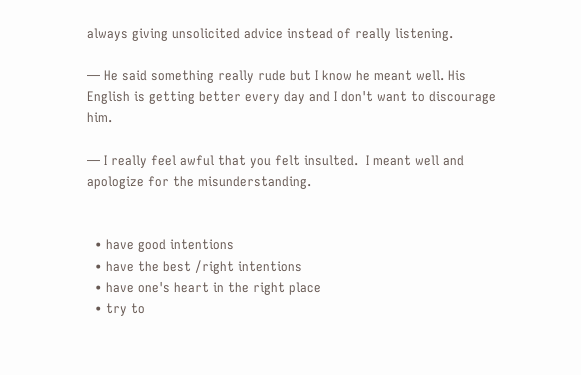always giving unsolicited advice instead of really listening.

— He said something really rude but I know he meant well. His English is getting better every day and I don't want to discourage him.

— I really feel awful that you felt insulted.  I meant well and apologize for the misunderstanding.


  • have good intentions
  • have the best /right intentions
  • have one's heart in the right place
  • try to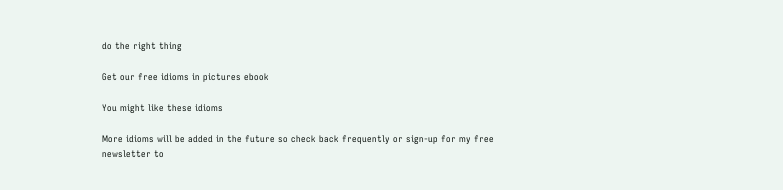do the right thing

Get our free idioms in pictures ebook

You might like these idioms

More idioms will be added in the future so check back frequently or sign-up for my free newsletter to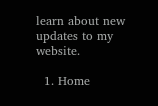learn about new updates to my website.

  1. Home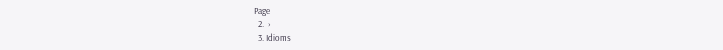Page
  2.  ›
  3. Idioms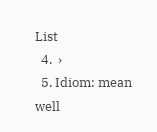List
  4.  ›
  5. Idiom: mean well